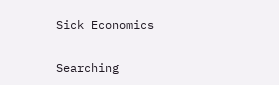Sick Economics

Searching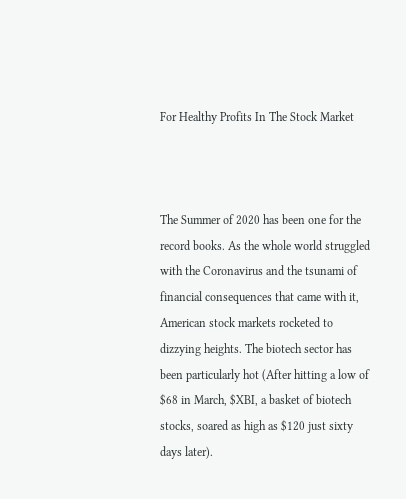For Healthy Profits In The Stock Market



The Summer of 2020 has been one for the record books. As the whole world struggled with the Coronavirus and the tsunami of financial consequences that came with it, American stock markets rocketed to dizzying heights. The biotech sector has been particularly hot (After hitting a low of $68 in March, $XBI, a basket of biotech stocks, soared as high as $120 just sixty days later).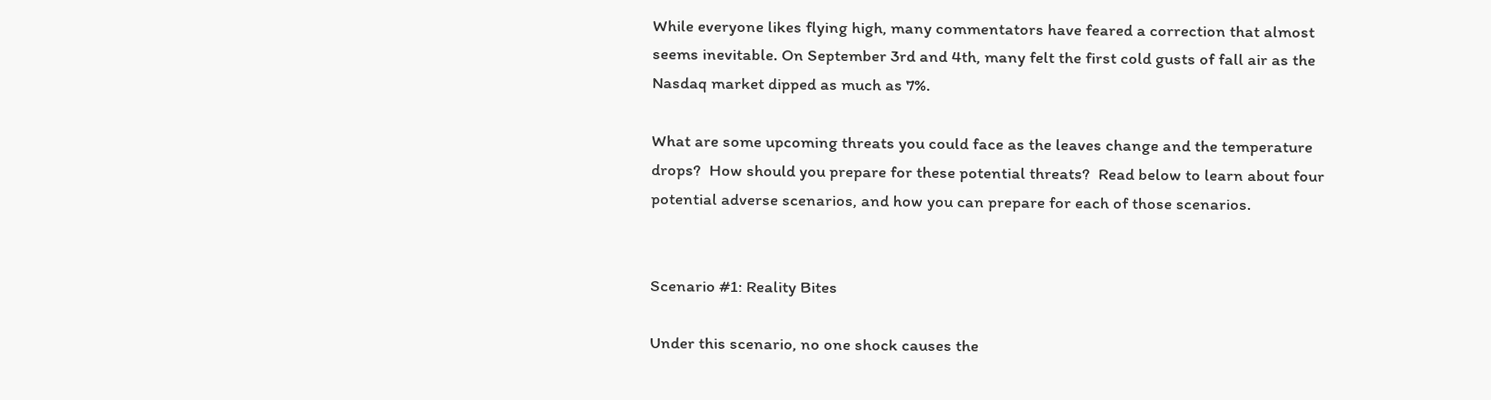While everyone likes flying high, many commentators have feared a correction that almost seems inevitable. On September 3rd and 4th, many felt the first cold gusts of fall air as the Nasdaq market dipped as much as 7%.

What are some upcoming threats you could face as the leaves change and the temperature drops?  How should you prepare for these potential threats?  Read below to learn about four potential adverse scenarios, and how you can prepare for each of those scenarios.


Scenario #1: Reality Bites

Under this scenario, no one shock causes the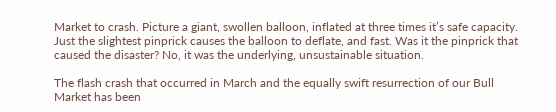Market to crash. Picture a giant, swollen balloon, inflated at three times it’s safe capacity. Just the slightest pinprick causes the balloon to deflate, and fast. Was it the pinprick that caused the disaster? No, it was the underlying, unsustainable situation.

The flash crash that occurred in March and the equally swift resurrection of our Bull Market has been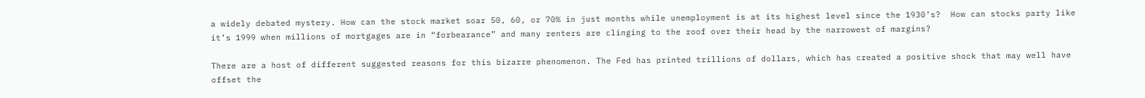a widely debated mystery. How can the stock market soar 50, 60, or 70% in just months while unemployment is at its highest level since the 1930’s?  How can stocks party like it’s 1999 when millions of mortgages are in “forbearance” and many renters are clinging to the roof over their head by the narrowest of margins?

There are a host of different suggested reasons for this bizarre phenomenon. The Fed has printed trillions of dollars, which has created a positive shock that may well have offset the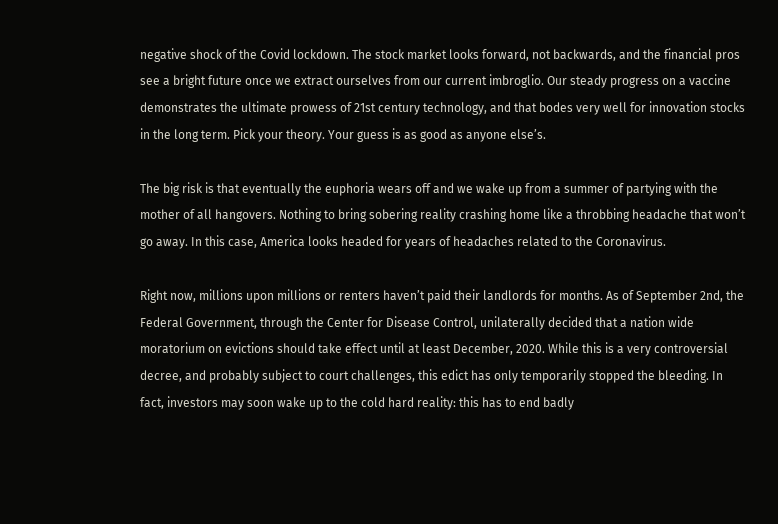negative shock of the Covid lockdown. The stock market looks forward, not backwards, and the financial pros see a bright future once we extract ourselves from our current imbroglio. Our steady progress on a vaccine demonstrates the ultimate prowess of 21st century technology, and that bodes very well for innovation stocks in the long term. Pick your theory. Your guess is as good as anyone else’s.

The big risk is that eventually the euphoria wears off and we wake up from a summer of partying with the mother of all hangovers. Nothing to bring sobering reality crashing home like a throbbing headache that won’t go away. In this case, America looks headed for years of headaches related to the Coronavirus.

Right now, millions upon millions or renters haven’t paid their landlords for months. As of September 2nd, the Federal Government, through the Center for Disease Control, unilaterally decided that a nation wide moratorium on evictions should take effect until at least December, 2020. While this is a very controversial decree, and probably subject to court challenges, this edict has only temporarily stopped the bleeding. In fact, investors may soon wake up to the cold hard reality: this has to end badly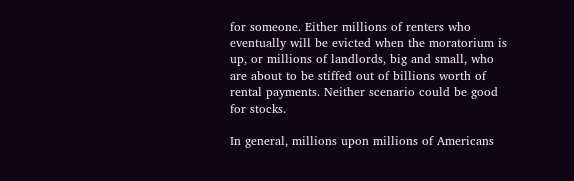for someone. Either millions of renters who eventually will be evicted when the moratorium is up, or millions of landlords, big and small, who are about to be stiffed out of billions worth of rental payments. Neither scenario could be good for stocks.

In general, millions upon millions of Americans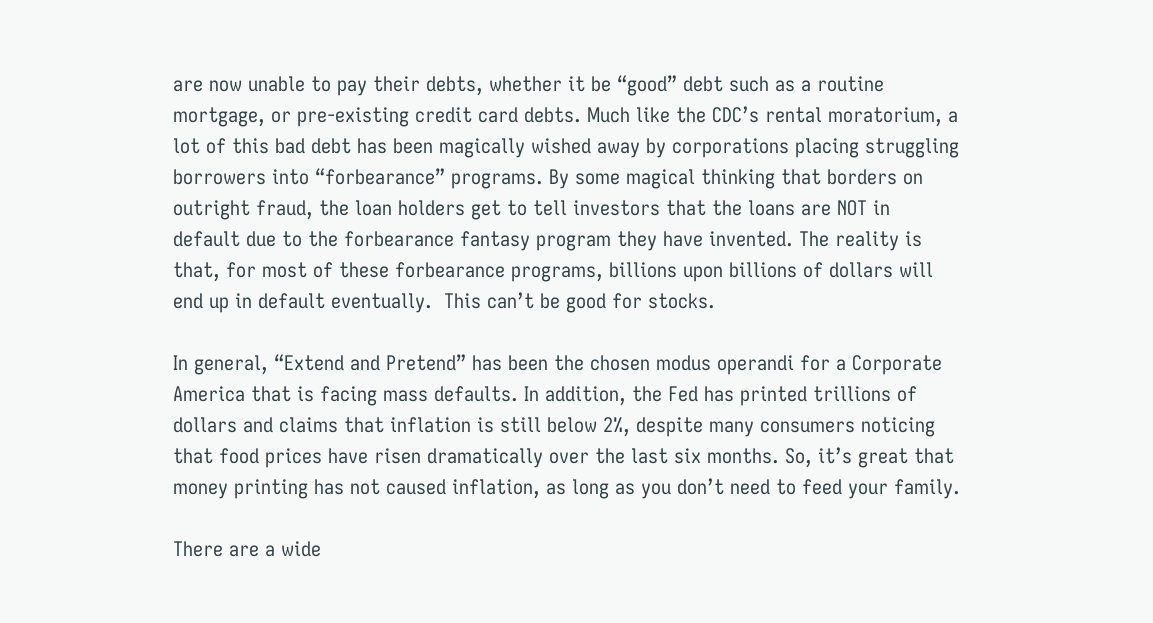are now unable to pay their debts, whether it be “good” debt such as a routine mortgage, or pre-existing credit card debts. Much like the CDC’s rental moratorium, a lot of this bad debt has been magically wished away by corporations placing struggling borrowers into “forbearance” programs. By some magical thinking that borders on outright fraud, the loan holders get to tell investors that the loans are NOT in default due to the forbearance fantasy program they have invented. The reality is that, for most of these forbearance programs, billions upon billions of dollars will end up in default eventually.  This can’t be good for stocks.

In general, “Extend and Pretend” has been the chosen modus operandi for a Corporate America that is facing mass defaults. In addition, the Fed has printed trillions of dollars and claims that inflation is still below 2%, despite many consumers noticing that food prices have risen dramatically over the last six months. So, it’s great that money printing has not caused inflation, as long as you don’t need to feed your family.

There are a wide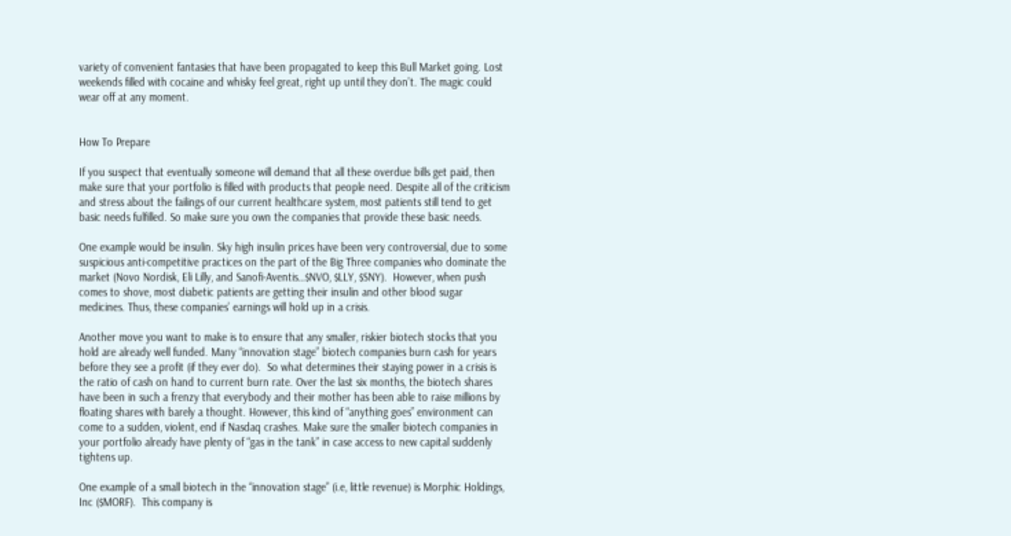variety of convenient fantasies that have been propagated to keep this Bull Market going. Lost weekends filled with cocaine and whisky feel great, right up until they don’t. The magic could wear off at any moment.


How To Prepare

If you suspect that eventually someone will demand that all these overdue bills get paid, then make sure that your portfolio is filled with products that people need. Despite all of the criticism and stress about the failings of our current healthcare system, most patients still tend to get basic needs fulfilled. So make sure you own the companies that provide these basic needs.

One example would be insulin. Sky high insulin prices have been very controversial, due to some  suspicious anti-competitive practices on the part of the Big Three companies who dominate the market (Novo Nordisk, Eli Lilly, and Sanofi-Aventis…$NVO, $LLY, $SNY).  However, when push comes to shove, most diabetic patients are getting their insulin and other blood sugar medicines. Thus, these companies’ earnings will hold up in a crisis.

Another move you want to make is to ensure that any smaller, riskier biotech stocks that you hold are already well funded. Many “innovation stage” biotech companies burn cash for years before they see a profit (if they ever do).  So what determines their staying power in a crisis is the ratio of cash on hand to current burn rate. Over the last six months, the biotech shares have been in such a frenzy that everybody and their mother has been able to raise millions by floating shares with barely a thought. However, this kind of “anything goes” environment can come to a sudden, violent, end if Nasdaq crashes. Make sure the smaller biotech companies in your portfolio already have plenty of “gas in the tank” in case access to new capital suddenly tightens up.

One example of a small biotech in the “innovation stage” (i.e, little revenue) is Morphic Holdings, Inc ($MORF).  This company is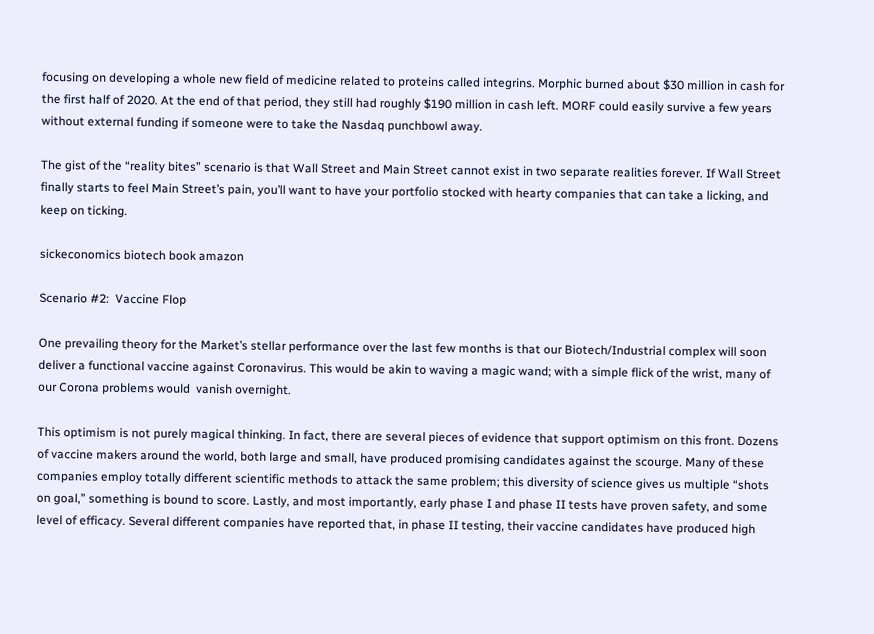focusing on developing a whole new field of medicine related to proteins called integrins. Morphic burned about $30 million in cash for the first half of 2020. At the end of that period, they still had roughly $190 million in cash left. MORF could easily survive a few years without external funding if someone were to take the Nasdaq punchbowl away.

The gist of the “reality bites” scenario is that Wall Street and Main Street cannot exist in two separate realities forever. If Wall Street finally starts to feel Main Street’s pain, you’ll want to have your portfolio stocked with hearty companies that can take a licking, and keep on ticking.

sickeconomics biotech book amazon

Scenario #2:  Vaccine Flop

One prevailing theory for the Market’s stellar performance over the last few months is that our Biotech/Industrial complex will soon deliver a functional vaccine against Coronavirus. This would be akin to waving a magic wand; with a simple flick of the wrist, many of our Corona problems would  vanish overnight.

This optimism is not purely magical thinking. In fact, there are several pieces of evidence that support optimism on this front. Dozens of vaccine makers around the world, both large and small, have produced promising candidates against the scourge. Many of these companies employ totally different scientific methods to attack the same problem; this diversity of science gives us multiple “shots on goal,” something is bound to score. Lastly, and most importantly, early phase I and phase II tests have proven safety, and some level of efficacy. Several different companies have reported that, in phase II testing, their vaccine candidates have produced high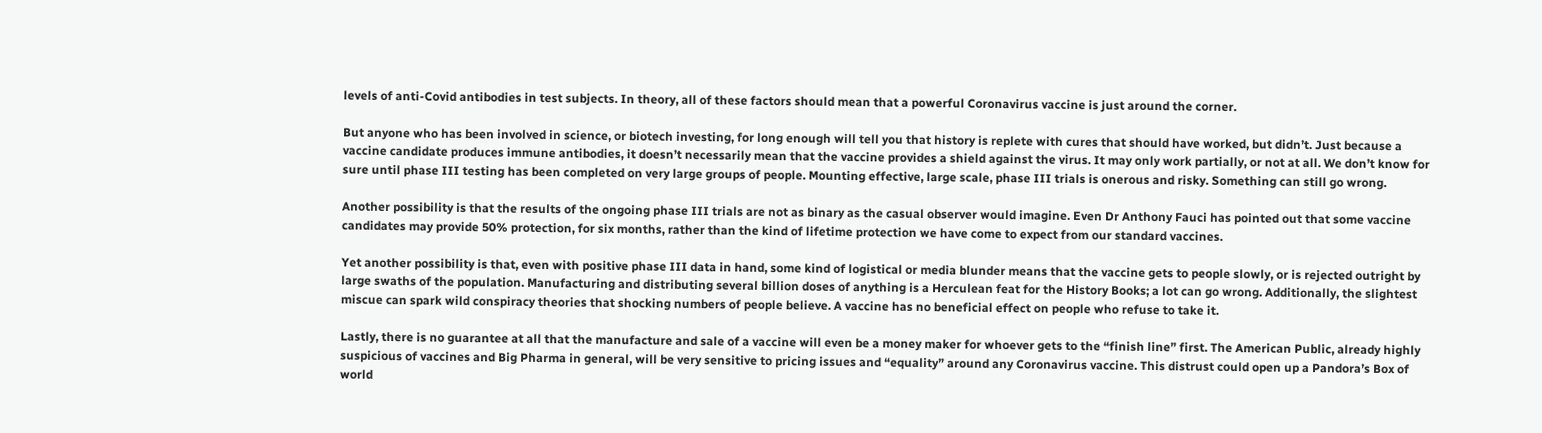levels of anti-Covid antibodies in test subjects. In theory, all of these factors should mean that a powerful Coronavirus vaccine is just around the corner.

But anyone who has been involved in science, or biotech investing, for long enough will tell you that history is replete with cures that should have worked, but didn’t. Just because a vaccine candidate produces immune antibodies, it doesn’t necessarily mean that the vaccine provides a shield against the virus. It may only work partially, or not at all. We don’t know for sure until phase III testing has been completed on very large groups of people. Mounting effective, large scale, phase III trials is onerous and risky. Something can still go wrong.

Another possibility is that the results of the ongoing phase III trials are not as binary as the casual observer would imagine. Even Dr Anthony Fauci has pointed out that some vaccine candidates may provide 50% protection, for six months, rather than the kind of lifetime protection we have come to expect from our standard vaccines.

Yet another possibility is that, even with positive phase III data in hand, some kind of logistical or media blunder means that the vaccine gets to people slowly, or is rejected outright by large swaths of the population. Manufacturing and distributing several billion doses of anything is a Herculean feat for the History Books; a lot can go wrong. Additionally, the slightest miscue can spark wild conspiracy theories that shocking numbers of people believe. A vaccine has no beneficial effect on people who refuse to take it.

Lastly, there is no guarantee at all that the manufacture and sale of a vaccine will even be a money maker for whoever gets to the “finish line” first. The American Public, already highly suspicious of vaccines and Big Pharma in general, will be very sensitive to pricing issues and “equality” around any Coronavirus vaccine. This distrust could open up a Pandora’s Box of world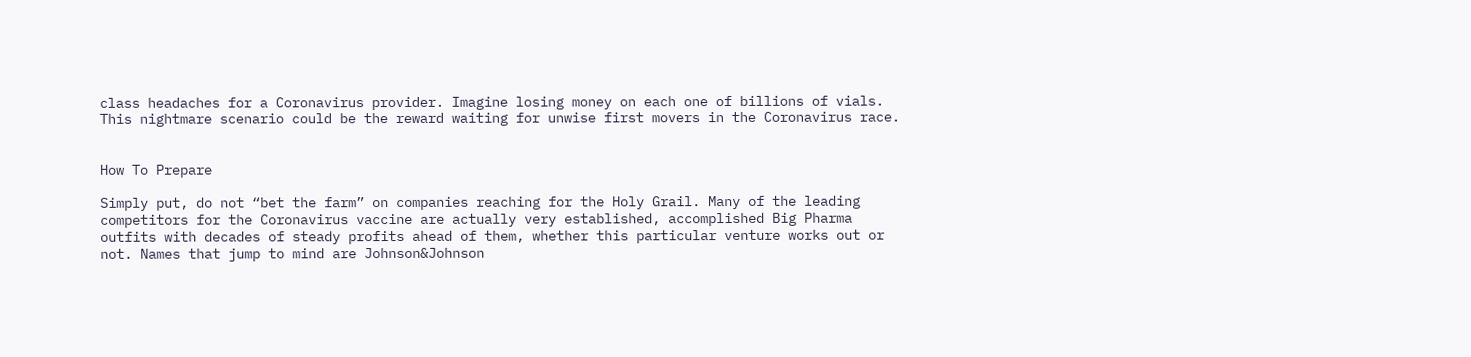class headaches for a Coronavirus provider. Imagine losing money on each one of billions of vials. This nightmare scenario could be the reward waiting for unwise first movers in the Coronavirus race.


How To Prepare

Simply put, do not “bet the farm” on companies reaching for the Holy Grail. Many of the leading competitors for the Coronavirus vaccine are actually very established, accomplished Big Pharma outfits with decades of steady profits ahead of them, whether this particular venture works out or not. Names that jump to mind are Johnson&Johnson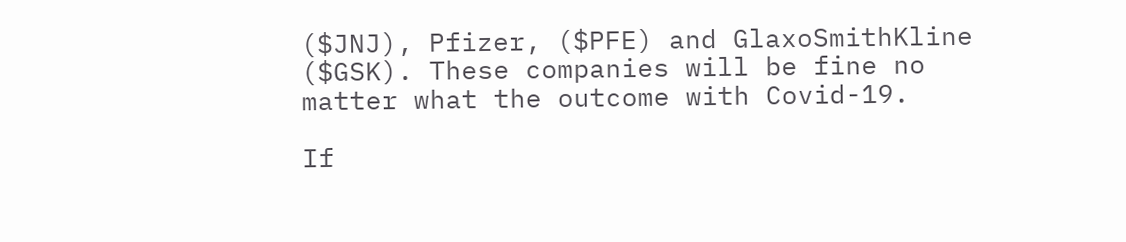($JNJ), Pfizer, ($PFE) and GlaxoSmithKline ($GSK). These companies will be fine no matter what the outcome with Covid-19.

If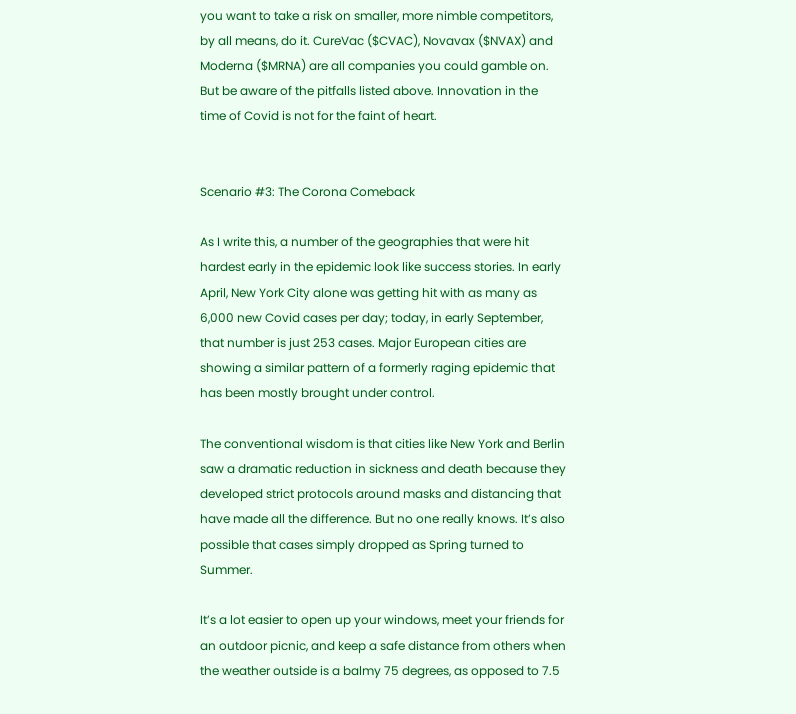you want to take a risk on smaller, more nimble competitors, by all means, do it. CureVac ($CVAC), Novavax ($NVAX) and Moderna ($MRNA) are all companies you could gamble on. But be aware of the pitfalls listed above. Innovation in the time of Covid is not for the faint of heart.


Scenario #3: The Corona Comeback

As I write this, a number of the geographies that were hit hardest early in the epidemic look like success stories. In early April, New York City alone was getting hit with as many as 6,000 new Covid cases per day; today, in early September, that number is just 253 cases. Major European cities are showing a similar pattern of a formerly raging epidemic that has been mostly brought under control.

The conventional wisdom is that cities like New York and Berlin saw a dramatic reduction in sickness and death because they developed strict protocols around masks and distancing that have made all the difference. But no one really knows. It’s also possible that cases simply dropped as Spring turned to Summer.

It’s a lot easier to open up your windows, meet your friends for an outdoor picnic, and keep a safe distance from others when the weather outside is a balmy 75 degrees, as opposed to 7.5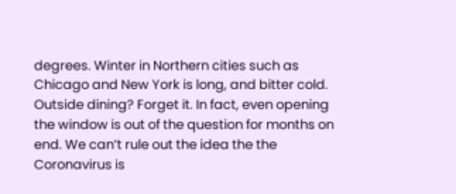degrees. Winter in Northern cities such as Chicago and New York is long, and bitter cold. Outside dining? Forget it. In fact, even opening the window is out of the question for months on end. We can’t rule out the idea the the Coronavirus is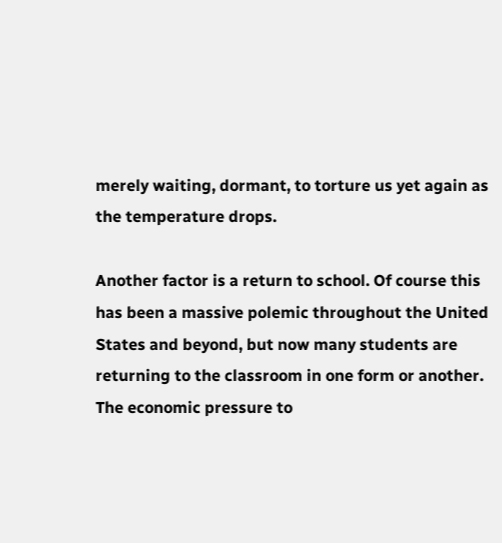merely waiting, dormant, to torture us yet again as the temperature drops.

Another factor is a return to school. Of course this has been a massive polemic throughout the United States and beyond, but now many students are returning to the classroom in one form or another. The economic pressure to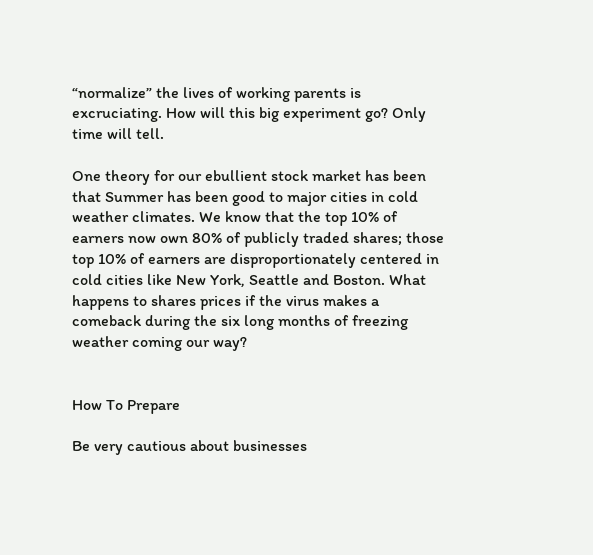“normalize” the lives of working parents is excruciating. How will this big experiment go? Only time will tell.

One theory for our ebullient stock market has been that Summer has been good to major cities in cold weather climates. We know that the top 10% of earners now own 80% of publicly traded shares; those top 10% of earners are disproportionately centered in cold cities like New York, Seattle and Boston. What happens to shares prices if the virus makes a comeback during the six long months of freezing weather coming our way?


How To Prepare

Be very cautious about businesses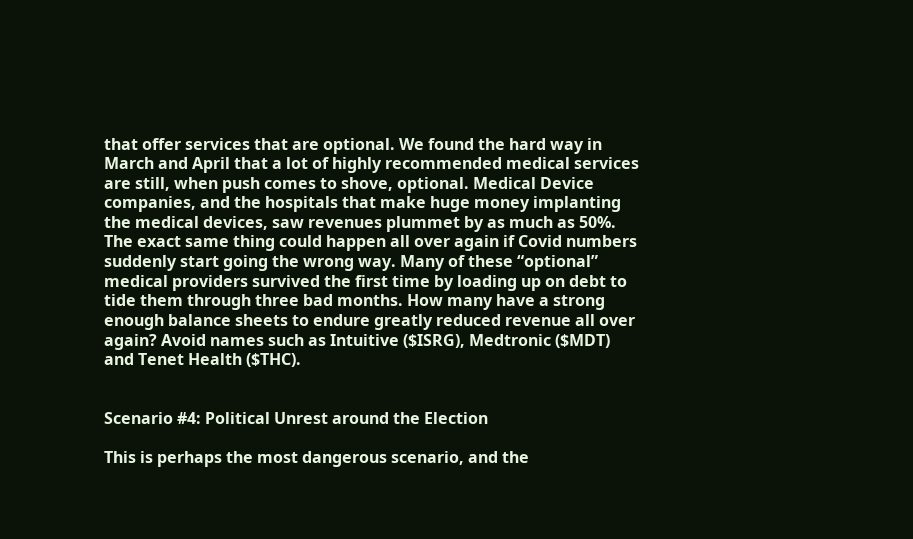that offer services that are optional. We found the hard way in March and April that a lot of highly recommended medical services are still, when push comes to shove, optional. Medical Device companies, and the hospitals that make huge money implanting the medical devices, saw revenues plummet by as much as 50%. The exact same thing could happen all over again if Covid numbers suddenly start going the wrong way. Many of these “optional” medical providers survived the first time by loading up on debt to tide them through three bad months. How many have a strong enough balance sheets to endure greatly reduced revenue all over again? Avoid names such as Intuitive ($ISRG), Medtronic ($MDT) and Tenet Health ($THC).


Scenario #4: Political Unrest around the Election

This is perhaps the most dangerous scenario, and the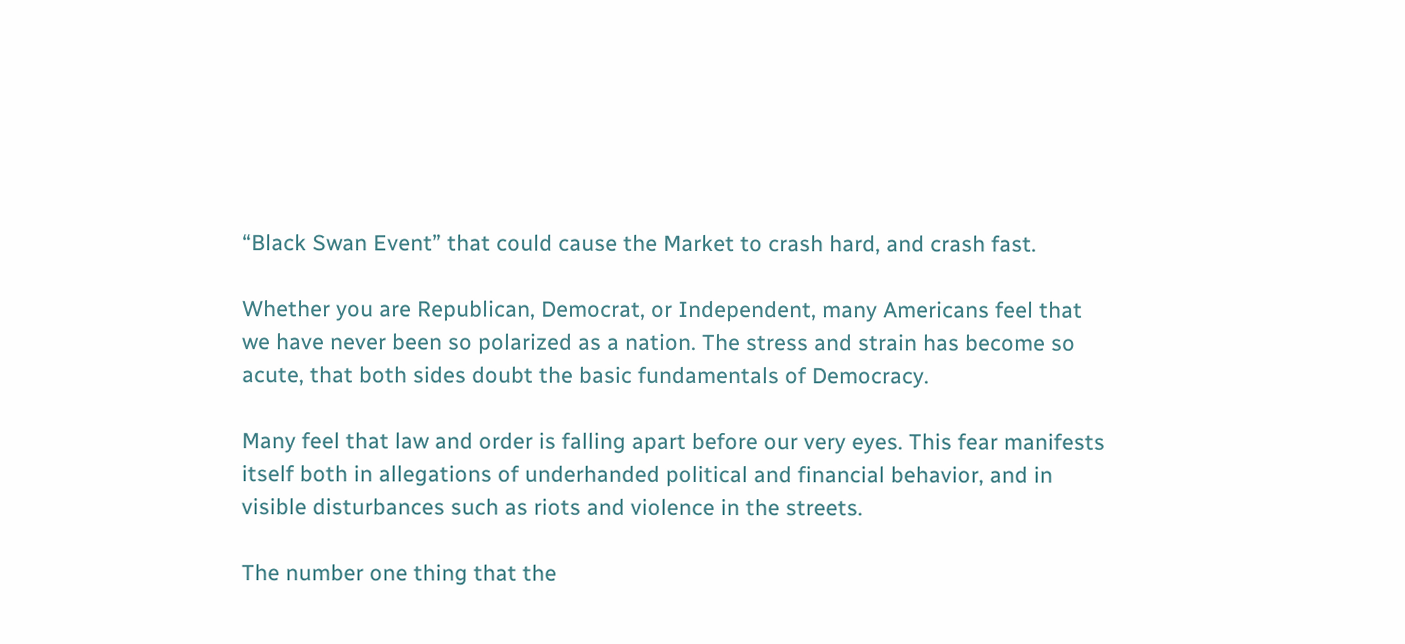“Black Swan Event” that could cause the Market to crash hard, and crash fast.

Whether you are Republican, Democrat, or Independent, many Americans feel that we have never been so polarized as a nation. The stress and strain has become so acute, that both sides doubt the basic fundamentals of Democracy.

Many feel that law and order is falling apart before our very eyes. This fear manifests itself both in allegations of underhanded political and financial behavior, and in visible disturbances such as riots and violence in the streets.

The number one thing that the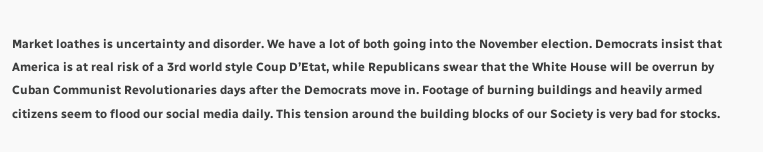Market loathes is uncertainty and disorder. We have a lot of both going into the November election. Democrats insist that America is at real risk of a 3rd world style Coup D’Etat, while Republicans swear that the White House will be overrun by Cuban Communist Revolutionaries days after the Democrats move in. Footage of burning buildings and heavily armed citizens seem to flood our social media daily. This tension around the building blocks of our Society is very bad for stocks.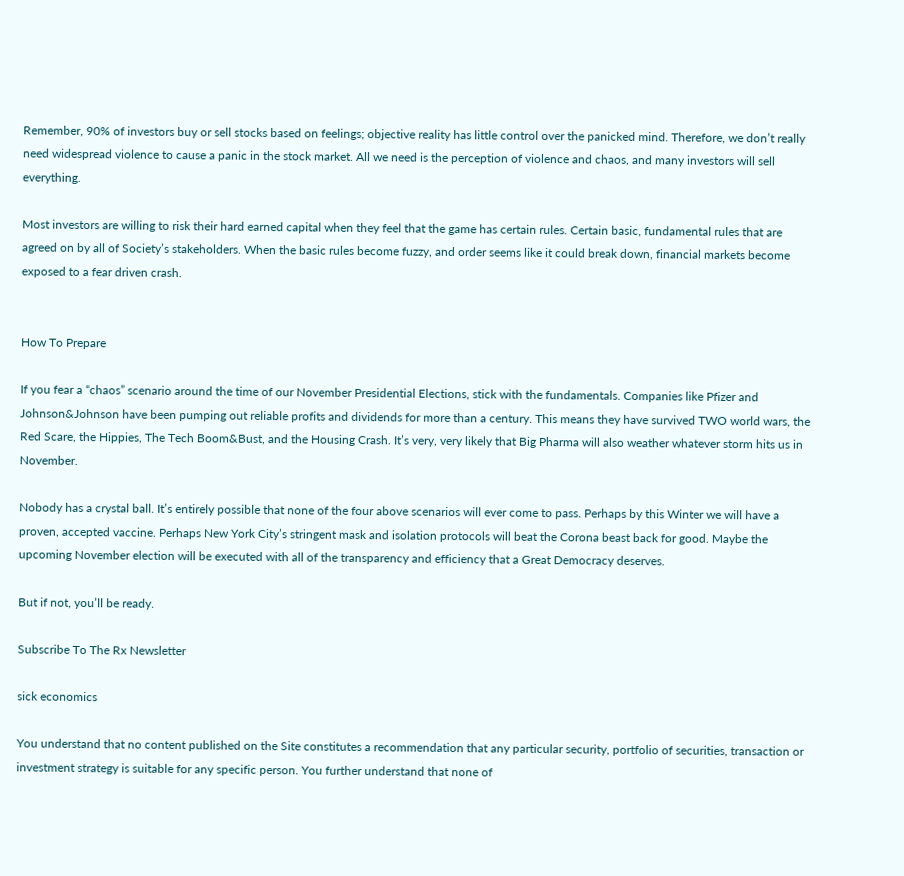Remember, 90% of investors buy or sell stocks based on feelings; objective reality has little control over the panicked mind. Therefore, we don’t really need widespread violence to cause a panic in the stock market. All we need is the perception of violence and chaos, and many investors will sell everything.

Most investors are willing to risk their hard earned capital when they feel that the game has certain rules. Certain basic, fundamental rules that are agreed on by all of Society’s stakeholders. When the basic rules become fuzzy, and order seems like it could break down, financial markets become exposed to a fear driven crash.


How To Prepare

If you fear a “chaos” scenario around the time of our November Presidential Elections, stick with the fundamentals. Companies like Pfizer and Johnson&Johnson have been pumping out reliable profits and dividends for more than a century. This means they have survived TWO world wars, the Red Scare, the Hippies, The Tech Boom&Bust, and the Housing Crash. It’s very, very likely that Big Pharma will also weather whatever storm hits us in November.

Nobody has a crystal ball. It’s entirely possible that none of the four above scenarios will ever come to pass. Perhaps by this Winter we will have a proven, accepted vaccine. Perhaps New York City’s stringent mask and isolation protocols will beat the Corona beast back for good. Maybe the upcoming November election will be executed with all of the transparency and efficiency that a Great Democracy deserves.

But if not, you’ll be ready.

Subscribe To The Rx Newsletter

sick economics

You understand that no content published on the Site constitutes a recommendation that any particular security, portfolio of securities, transaction or investment strategy is suitable for any specific person. You further understand that none of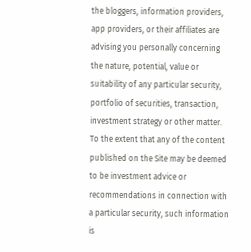the bloggers, information providers, app providers, or their affiliates are advising you personally concerning the nature, potential, value or suitability of any particular security, portfolio of securities, transaction, investment strategy or other matter. To the extent that any of the content published on the Site may be deemed to be investment advice or recommendations in connection with a particular security, such information is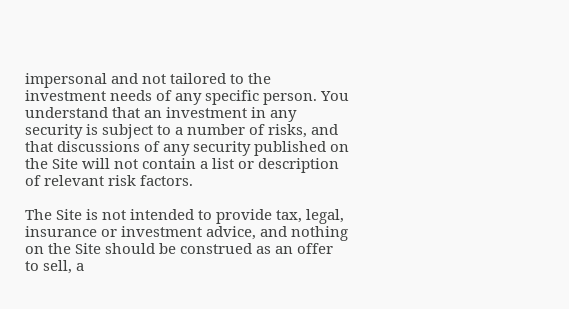impersonal and not tailored to the investment needs of any specific person. You understand that an investment in any security is subject to a number of risks, and that discussions of any security published on the Site will not contain a list or description of relevant risk factors.

The Site is not intended to provide tax, legal, insurance or investment advice, and nothing on the Site should be construed as an offer to sell, a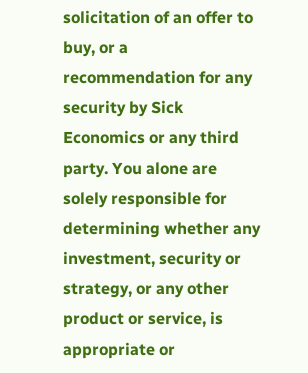solicitation of an offer to buy, or a recommendation for any security by Sick Economics or any third party. You alone are solely responsible for determining whether any investment, security or strategy, or any other product or service, is appropriate or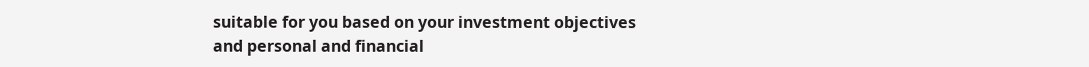suitable for you based on your investment objectives and personal and financial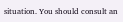situation. You should consult an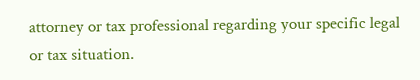attorney or tax professional regarding your specific legal or tax situation.